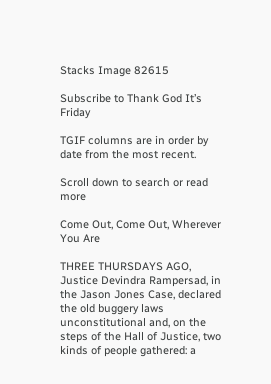Stacks Image 82615

Subscribe to Thank God It’s Friday

TGIF columns are in order by date from the most recent.

Scroll down to search or read more

Come Out, Come Out, Wherever You Are

THREE THURSDAYS AGO, Justice Devindra Rampersad, in the Jason Jones Case, declared the old buggery laws unconstitutional and, on the steps of the Hall of Justice, two kinds of people gathered: a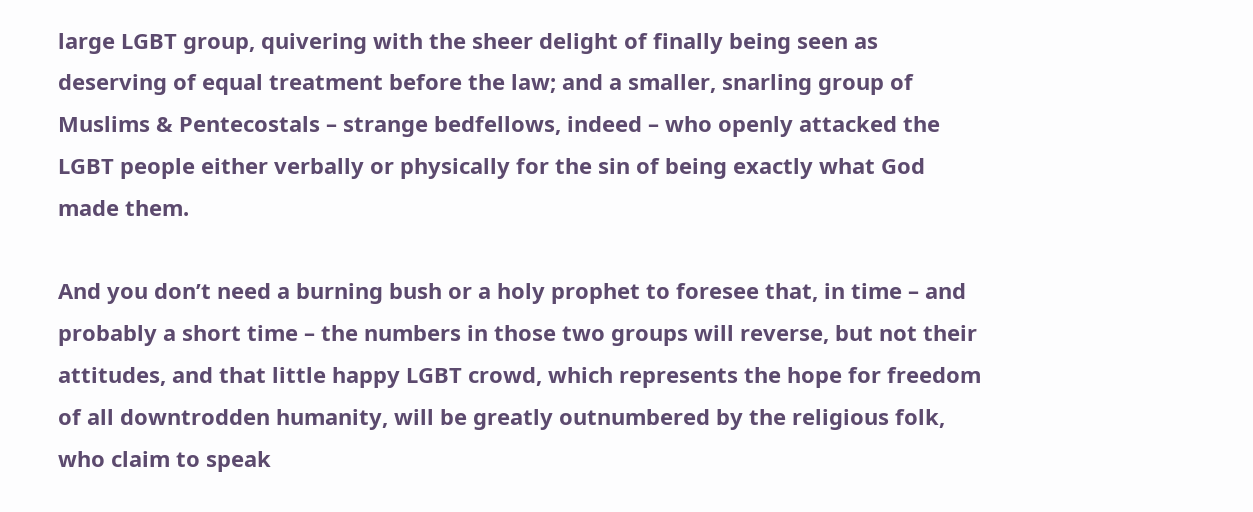large LGBT group, quivering with the sheer delight of finally being seen as deserving of equal treatment before the law; and a smaller, snarling group of Muslims & Pentecostals – strange bedfellows, indeed – who openly attacked the LGBT people either verbally or physically for the sin of being exactly what God made them.

And you don’t need a burning bush or a holy prophet to foresee that, in time – and probably a short time – the numbers in those two groups will reverse, but not their attitudes, and that little happy LGBT crowd, which represents the hope for freedom of all downtrodden humanity, will be greatly outnumbered by the religious folk, who claim to speak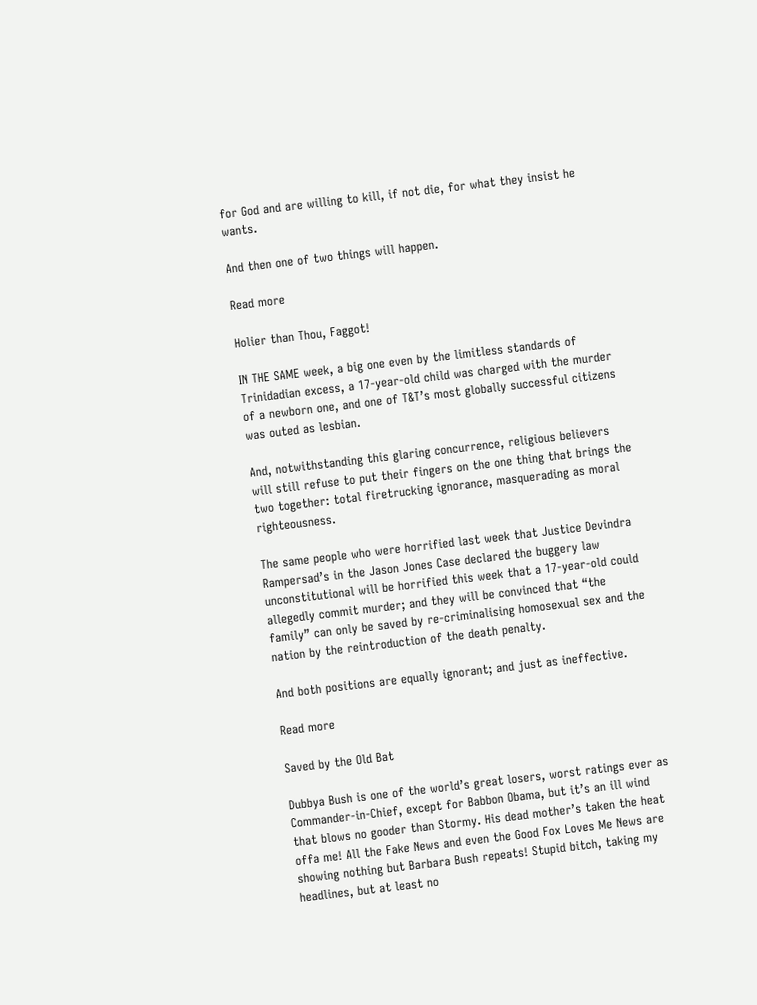for God and are willing to kill, if not die, for what they insist he wants.

And then one of two things will happen.

Read more

Holier than Thou, Faggot!

IN THE SAME week, a big one even by the limitless standards of Trinidadian excess, a 17-year-old child was charged with the murder of a newborn one, and one of T&T’s most globally successful citizens was outed as lesbian.

And, notwithstanding this glaring concurrence, religious believers will still refuse to put their fingers on the one thing that brings the two together: total firetrucking ignorance, masquerading as moral righteousness.

The same people who were horrified last week that Justice Devindra Rampersad’s in the Jason Jones Case declared the buggery law unconstitutional will be horrified this week that a 17-year-old could allegedly commit murder; and they will be convinced that “the family” can only be saved by re-criminalising homosexual sex and the nation by the reintroduction of the death penalty.

And both positions are equally ignorant; and just as ineffective.

Read more

Saved by the Old Bat

Dubbya Bush is one of the world’s great losers, worst ratings ever as Commander-in-Chief, except for Babbon Obama, but it’s an ill wind that blows no gooder than Stormy. His dead mother’s taken the heat offa me! All the Fake News and even the Good Fox Loves Me News are showing nothing but Barbara Bush repeats! Stupid bitch, taking my headlines, but at least no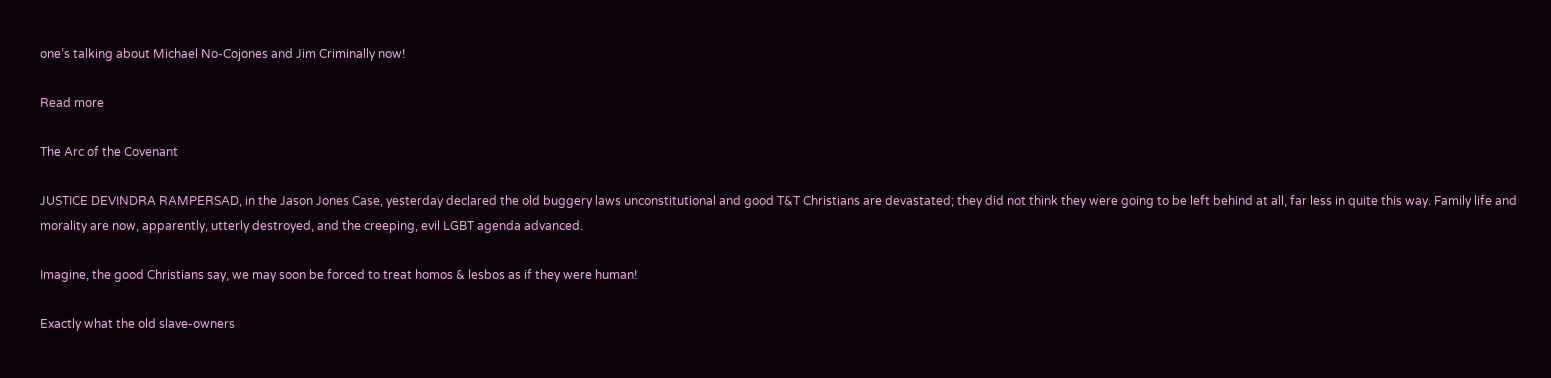one’s talking about Michael No-Cojones and Jim Criminally now!

Read more

The Arc of the Covenant

JUSTICE DEVINDRA RAMPERSAD, in the Jason Jones Case, yesterday declared the old buggery laws unconstitutional and good T&T Christians are devastated; they did not think they were going to be left behind at all, far less in quite this way. Family life and morality are now, apparently, utterly destroyed, and the creeping, evil LGBT agenda advanced.

Imagine, the good Christians say, we may soon be forced to treat homos & lesbos as if they were human!

Exactly what the old slave-owners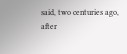said, two centuries ago, after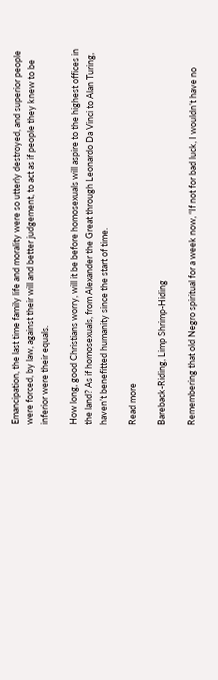Emancipation, the last time family life and morality were so utterly destroyed, and superior people were forced, by law, against their will and better judgement, to act as if people they knew to be inferior were their equals.

How long, good Christians worry, will it be before homosexuals will aspire to the highest offices in the land? As if homosexuals, from Alexander the Great through Leonardo Da Vinci to Alan Turing, haven’t benefitted humanity since the start of time.

Read more

Bareback-Riding, Limp Shrimp-Hiding

Remembering that old Negro spiritual for a week now, “If not for bad luck, I wouldn’t have no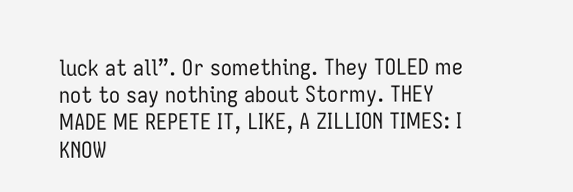luck at all”. Or something. They TOLED me not to say nothing about Stormy. THEY MADE ME REPETE IT, LIKE, A ZILLION TIMES: I KNOW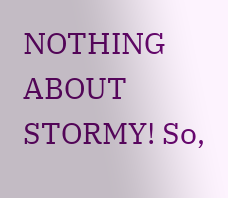NOTHING ABOUT STORMY! So,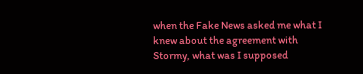when the Fake News asked me what I knew about the agreement with Stormy, what was I supposed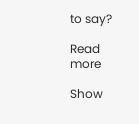to say?

Read more

Show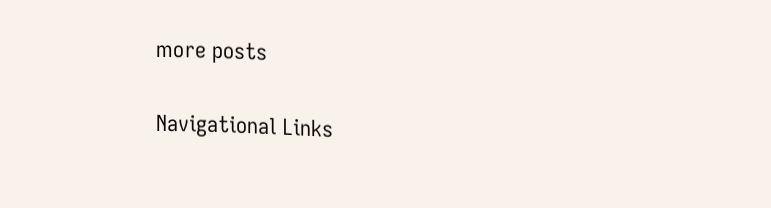more posts

Navigational Links